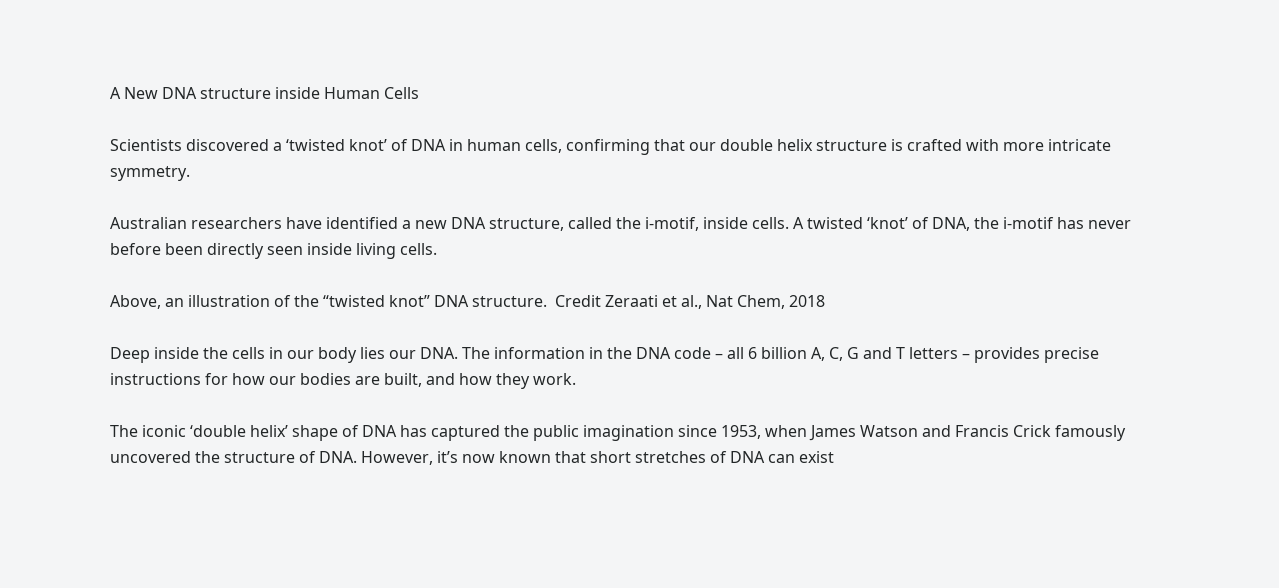A New DNA structure inside Human Cells

Scientists discovered a ‘twisted knot’ of DNA in human cells, confirming that our double helix structure is crafted with more intricate symmetry.

Australian researchers have identified a new DNA structure, called the i-motif, inside cells. A twisted ‘knot’ of DNA, the i-motif has never before been directly seen inside living cells.

Above, an illustration of the “twisted knot” DNA structure.  Credit Zeraati et al., Nat Chem, 2018

Deep inside the cells in our body lies our DNA. The information in the DNA code – all 6 billion A, C, G and T letters – provides precise instructions for how our bodies are built, and how they work.

The iconic ‘double helix’ shape of DNA has captured the public imagination since 1953, when James Watson and Francis Crick famously uncovered the structure of DNA. However, it’s now known that short stretches of DNA can exist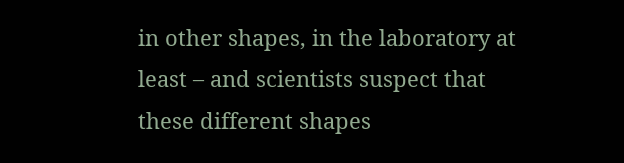in other shapes, in the laboratory at least – and scientists suspect that these different shapes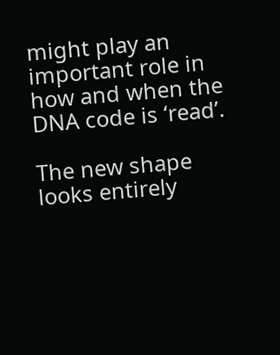might play an important role in how and when the DNA code is ‘read’.

The new shape looks entirely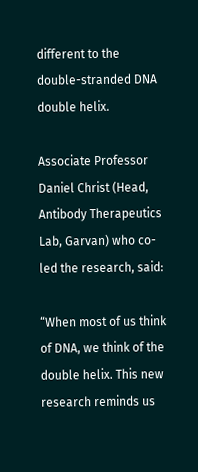different to the double-stranded DNA double helix.

Associate Professor Daniel Christ (Head, Antibody Therapeutics Lab, Garvan) who co-led the research, said:

“When most of us think of DNA, we think of the double helix. This new research reminds us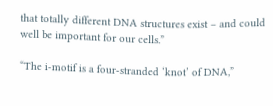that totally different DNA structures exist – and could well be important for our cells.”

“The i-motif is a four-stranded ‘knot’ of DNA,”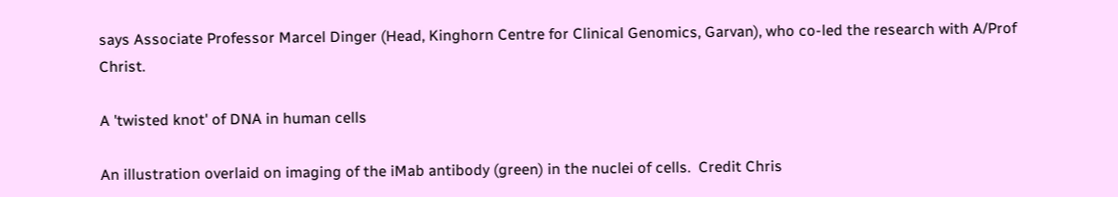says Associate Professor Marcel Dinger (Head, Kinghorn Centre for Clinical Genomics, Garvan), who co-led the research with A/Prof Christ.

A 'twisted knot' of DNA in human cells

An illustration overlaid on imaging of the iMab antibody (green) in the nuclei of cells.  Credit Chris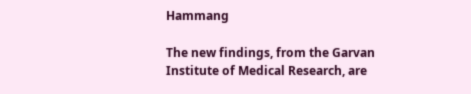Hammang

The new findings, from the Garvan Institute of Medical Research, are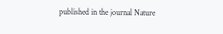published in the journal Nature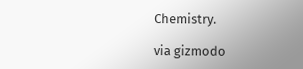Chemistry.

via gizmodo